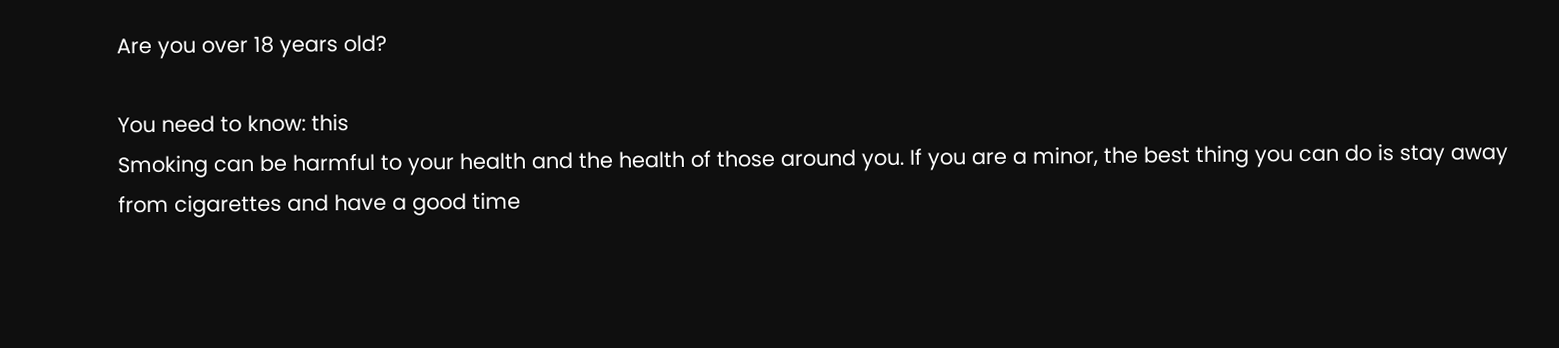Are you over 18 years old?

You need to know: this
Smoking can be harmful to your health and the health of those around you. If you are a minor, the best thing you can do is stay away from cigarettes and have a good time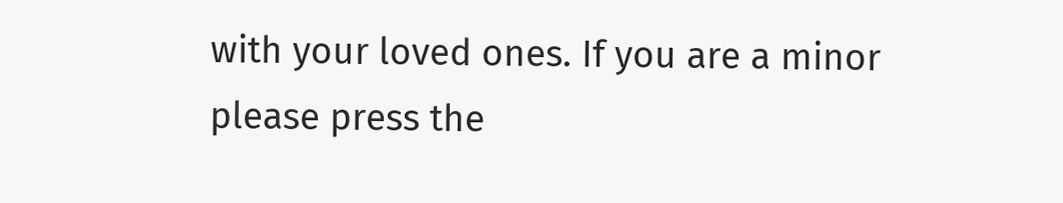with your loved ones. If you are a minor please press the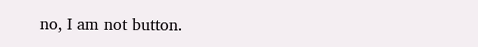no, I am not button.